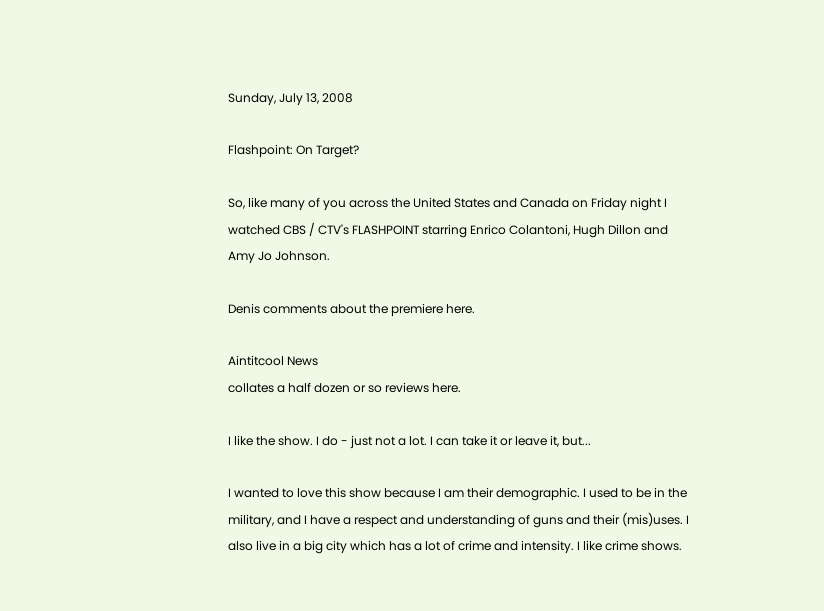Sunday, July 13, 2008

Flashpoint: On Target?

So, like many of you across the United States and Canada on Friday night I watched CBS / CTV's FLASHPOINT starring Enrico Colantoni, Hugh Dillon and Amy Jo Johnson.

Denis comments about the premiere here.

Aintitcool News
collates a half dozen or so reviews here.

I like the show. I do - just not a lot. I can take it or leave it, but...

I wanted to love this show because I am their demographic. I used to be in the military, and I have a respect and understanding of guns and their (mis)uses. I also live in a big city which has a lot of crime and intensity. I like crime shows.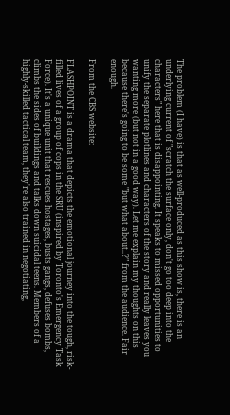The problem (I have) is that as well-produced as this show is, there is an underlying current of "scratch the surface only, don't go too deep into the characters" here that is disappointing. It speaks to missed opportunities to unify the separate plotlines and characters of the story and really leaves you wanting more (but not in a good way). Let me explain my thoughts on this because there's going to be some "but what about..?" from the audience. Fair enough.

From the CBS website:

FLASHPOINT is a drama that depicts the emotional journey into the tough, risk-filled lives of a group of cops in the SRU (inspired by Toronto's Emergency Task Force). It's a unique unit that rescues hostages, busts gangs, defuses bombs, climbs the sides of buildings and talks down suicidal teens. Members of a highly-skilled tactical team, they're also trained in negotiating,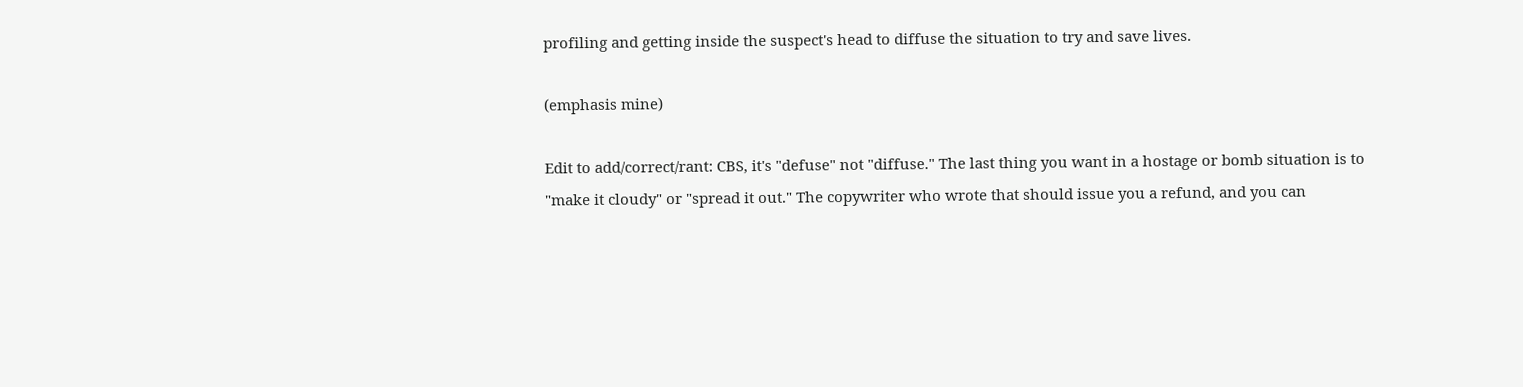profiling and getting inside the suspect's head to diffuse the situation to try and save lives.

(emphasis mine)

Edit to add/correct/rant: CBS, it's "defuse" not "diffuse." The last thing you want in a hostage or bomb situation is to "make it cloudy" or "spread it out." The copywriter who wrote that should issue you a refund, and you can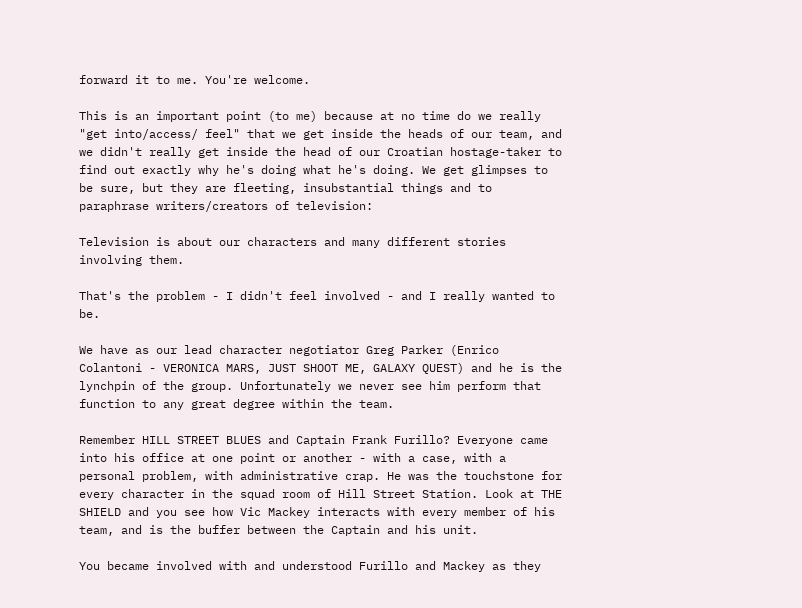forward it to me. You're welcome.

This is an important point (to me) because at no time do we really "get into/access/ feel" that we get inside the heads of our team, and we didn't really get inside the head of our Croatian hostage-taker to find out exactly why he's doing what he's doing. We get glimpses to be sure, but they are fleeting, insubstantial things and to paraphrase writers/creators of television:

Television is about our characters and many different stories involving them.

That's the problem - I didn't feel involved - and I really wanted to be.

We have as our lead character negotiator Greg Parker (Enrico Colantoni - VERONICA MARS, JUST SHOOT ME, GALAXY QUEST) and he is the lynchpin of the group. Unfortunately we never see him perform that function to any great degree within the team.

Remember HILL STREET BLUES and Captain Frank Furillo? Everyone came into his office at one point or another - with a case, with a personal problem, with administrative crap. He was the touchstone for every character in the squad room of Hill Street Station. Look at THE SHIELD and you see how Vic Mackey interacts with every member of his team, and is the buffer between the Captain and his unit.

You became involved with and understood Furillo and Mackey as they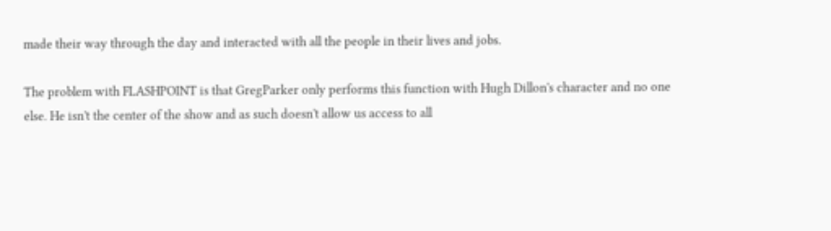made their way through the day and interacted with all the people in their lives and jobs.

The problem with FLASHPOINT is that GregParker only performs this function with Hugh Dillon's character and no one else. He isn't the center of the show and as such doesn't allow us access to all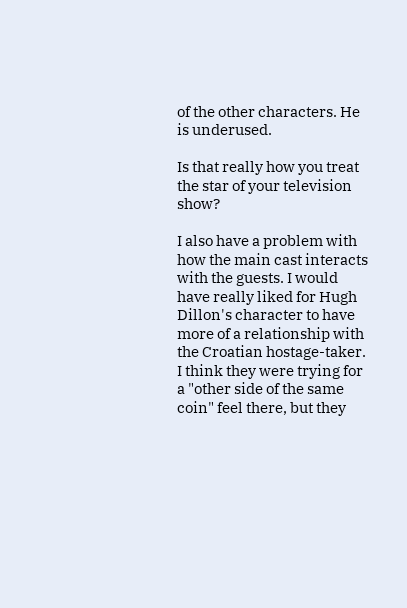of the other characters. He is underused.

Is that really how you treat the star of your television show?

I also have a problem with how the main cast interacts with the guests. I would have really liked for Hugh Dillon's character to have more of a relationship with the Croatian hostage-taker. I think they were trying for a "other side of the same coin" feel there, but they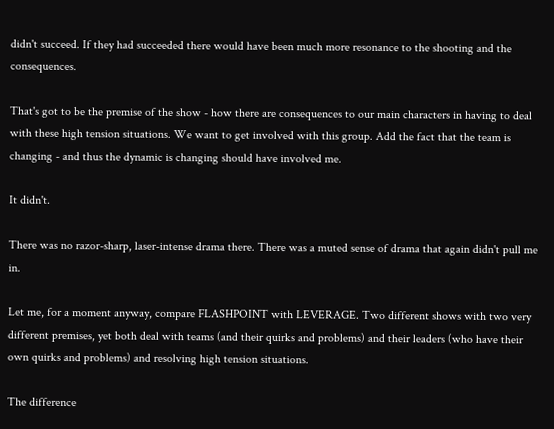didn't succeed. If they had succeeded there would have been much more resonance to the shooting and the consequences.

That's got to be the premise of the show - how there are consequences to our main characters in having to deal with these high tension situations. We want to get involved with this group. Add the fact that the team is changing - and thus the dynamic is changing should have involved me.

It didn't.

There was no razor-sharp, laser-intense drama there. There was a muted sense of drama that again didn't pull me in.

Let me, for a moment anyway, compare FLASHPOINT with LEVERAGE. Two different shows with two very different premises, yet both deal with teams (and their quirks and problems) and their leaders (who have their own quirks and problems) and resolving high tension situations.

The difference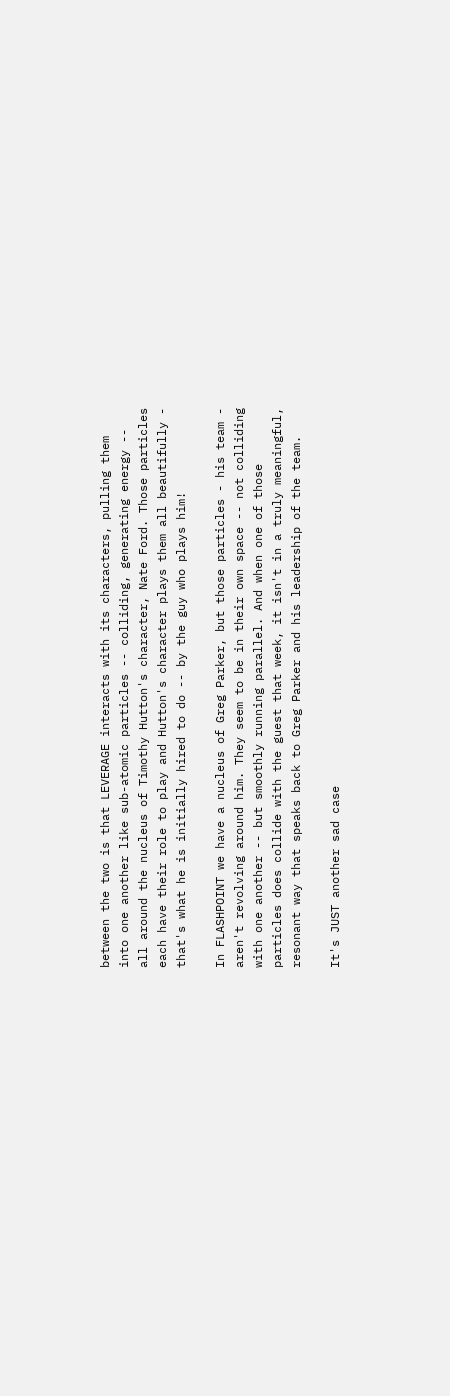between the two is that LEVERAGE interacts with its characters, pulling them into one another like sub-atomic particles -- colliding, generating energy -- all around the nucleus of Timothy Hutton's character, Nate Ford. Those particles each have their role to play and Hutton's character plays them all beautifully - that's what he is initially hired to do -- by the guy who plays him!

In FLASHPOINT we have a nucleus of Greg Parker, but those particles - his team - aren't revolving around him. They seem to be in their own space -- not colliding with one another -- but smoothly running parallel. And when one of those particles does collide with the guest that week, it isn't in a truly meaningful, resonant way that speaks back to Greg Parker and his leadership of the team.

It's JUST another sad case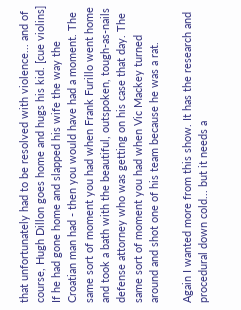that unfortunately had to be resolved with violence... and of course, Hugh Dillon goes home and hugs his kid. [cue violins] If he had gone home and slapped his wife the way the Croatian man had - then you would have had a moment. The same sort of moment you had when Frank Furillo went home and took a bath with the beautiful, outspoken, tough-as-nails defense attorney who was getting on his case that day. The same sort of moment you had when Vic Mackey turned around and shot one of his team because he was a rat.

Again I wanted more from this show. It has the research and procedural down cold... but it needs a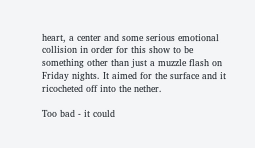heart, a center and some serious emotional collision in order for this show to be something other than just a muzzle flash on Friday nights. It aimed for the surface and it ricocheted off into the nether.

Too bad - it could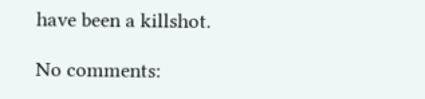have been a killshot.

No comments: